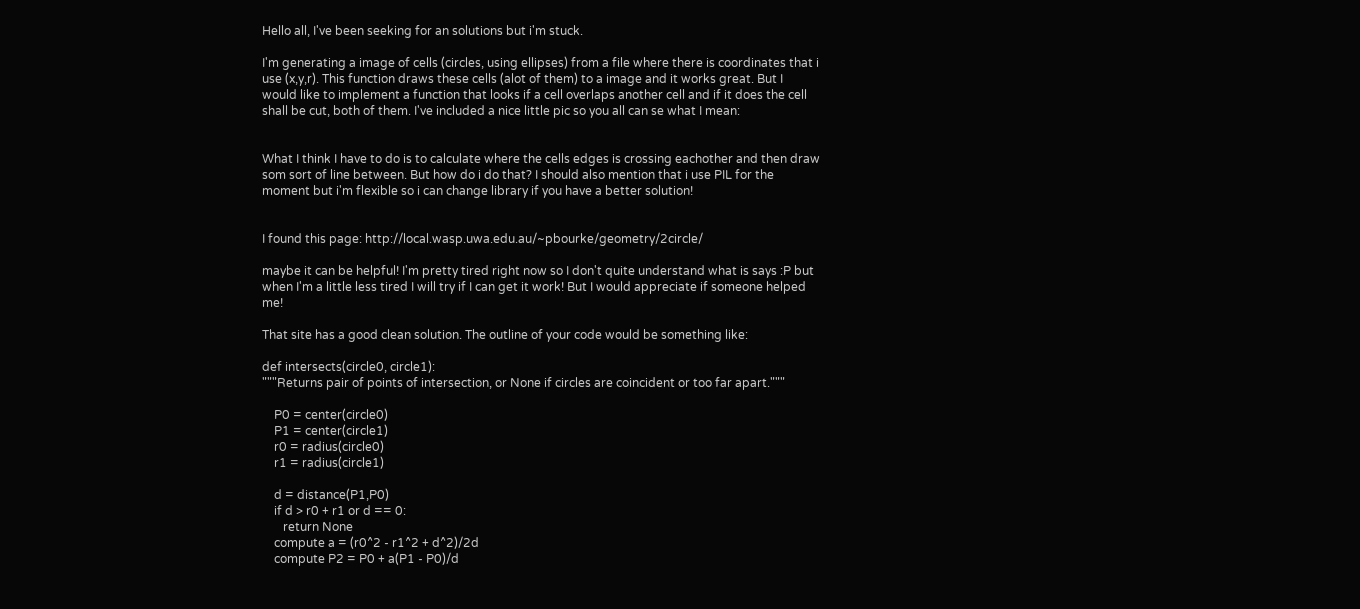Hello all, I've been seeking for an solutions but i'm stuck.

I'm generating a image of cells (circles, using ellipses) from a file where there is coordinates that i use (x,y,r). This function draws these cells (alot of them) to a image and it works great. But I would like to implement a function that looks if a cell overlaps another cell and if it does the cell shall be cut, both of them. I've included a nice little pic so you all can se what I mean:


What I think I have to do is to calculate where the cells edges is crossing eachother and then draw som sort of line between. But how do i do that? I should also mention that i use PIL for the moment but i'm flexible so i can change library if you have a better solution!


I found this page: http://local.wasp.uwa.edu.au/~pbourke/geometry/2circle/

maybe it can be helpful! I'm pretty tired right now so I don't quite understand what is says :P but when I'm a little less tired I will try if I can get it work! But I would appreciate if someone helped me!

That site has a good clean solution. The outline of your code would be something like:

def intersects(circle0, circle1):
"""Returns pair of points of intersection, or None if circles are coincident or too far apart."""

    P0 = center(circle0)
    P1 = center(circle1)
    r0 = radius(circle0)
    r1 = radius(circle1)

    d = distance(P1,P0)
    if d > r0 + r1 or d == 0:
       return None
    compute a = (r0^2 - r1^2 + d^2)/2d
    compute P2 = P0 + a(P1 - P0)/d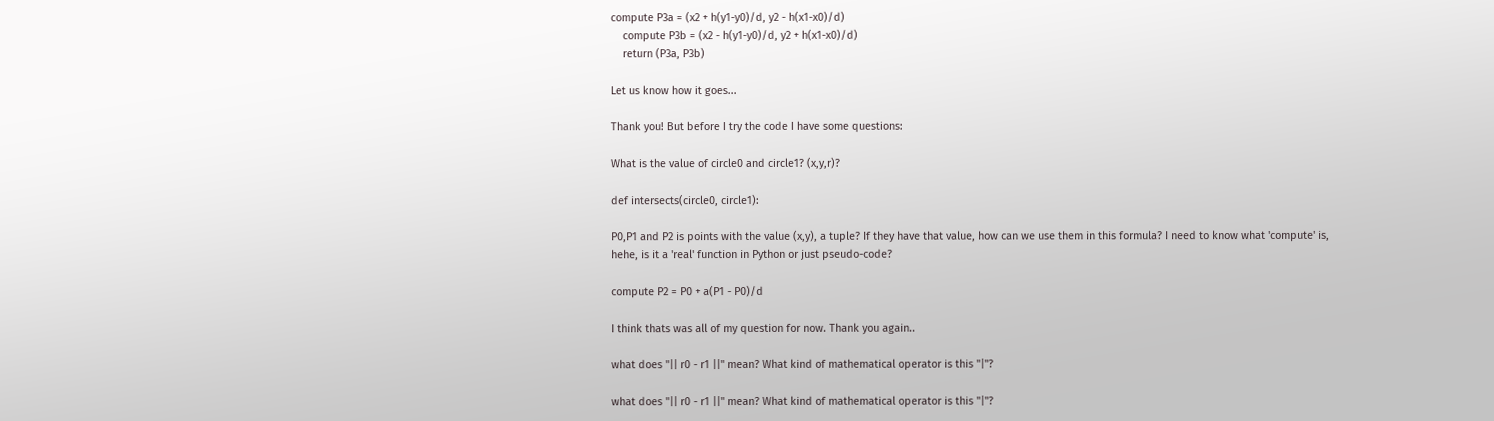compute P3a = (x2 + h(y1-y0)/d, y2 - h(x1-x0)/d)
    compute P3b = (x2 - h(y1-y0)/d, y2 + h(x1-x0)/d)
    return (P3a, P3b)

Let us know how it goes...

Thank you! But before I try the code I have some questions:

What is the value of circle0 and circle1? (x,y,r)?

def intersects(circle0, circle1):

P0,P1 and P2 is points with the value (x,y), a tuple? If they have that value, how can we use them in this formula? I need to know what 'compute' is, hehe, is it a 'real' function in Python or just pseudo-code?

compute P2 = P0 + a(P1 - P0)/d

I think thats was all of my question for now. Thank you again..

what does "|| r0 - r1 ||" mean? What kind of mathematical operator is this "|"?

what does "|| r0 - r1 ||" mean? What kind of mathematical operator is this "|"?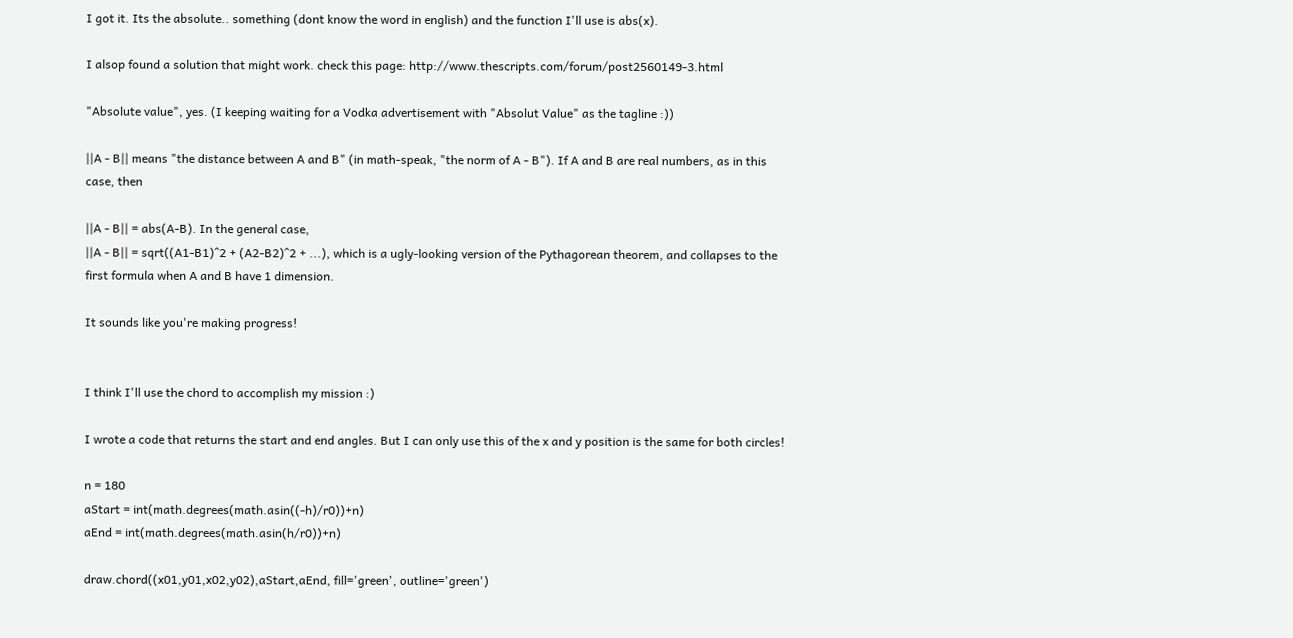I got it. Its the absolute.. something (dont know the word in english) and the function I'll use is abs(x).

I alsop found a solution that might work. check this page: http://www.thescripts.com/forum/post2560149-3.html

"Absolute value", yes. (I keeping waiting for a Vodka advertisement with "Absolut Value" as the tagline :))

||A - B|| means "the distance between A and B" (in math-speak, "the norm of A - B"). If A and B are real numbers, as in this case, then

||A - B|| = abs(A-B). In the general case,
||A - B|| = sqrt((A1-B1)^2 + (A2-B2)^2 + ...), which is a ugly-looking version of the Pythagorean theorem, and collapses to the first formula when A and B have 1 dimension.

It sounds like you're making progress!


I think I'll use the chord to accomplish my mission :)

I wrote a code that returns the start and end angles. But I can only use this of the x and y position is the same for both circles!

n = 180
aStart = int(math.degrees(math.asin((-h)/r0))+n)
aEnd = int(math.degrees(math.asin(h/r0))+n)

draw.chord((x01,y01,x02,y02),aStart,aEnd, fill='green', outline='green')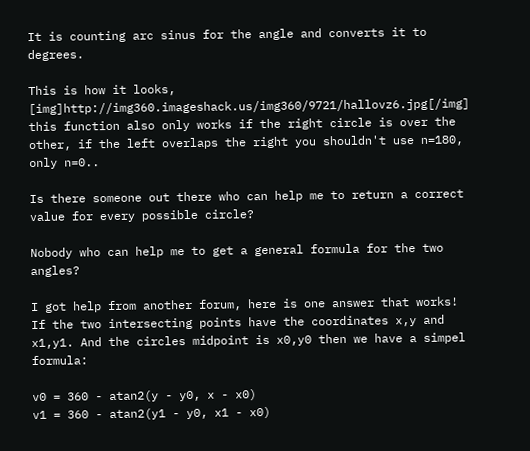It is counting arc sinus for the angle and converts it to degrees.

This is how it looks, [img]http://img360.imageshack.us/img360/9721/hallovz6.jpg[/img]
this function also only works if the right circle is over the other, if the left overlaps the right you shouldn't use n=180, only n=0..

Is there someone out there who can help me to return a correct value for every possible circle?

Nobody who can help me to get a general formula for the two angles?

I got help from another forum, here is one answer that works! If the two intersecting points have the coordinates x,y and x1,y1. And the circles midpoint is x0,y0 then we have a simpel formula:

v0 = 360 - atan2(y - y0, x - x0)
v1 = 360 - atan2(y1 - y0, x1 - x0)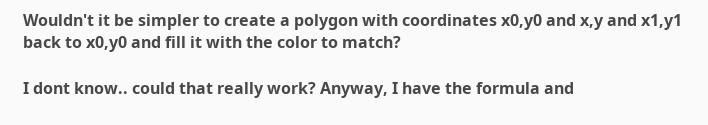Wouldn't it be simpler to create a polygon with coordinates x0,y0 and x,y and x1,y1 back to x0,y0 and fill it with the color to match?

I dont know.. could that really work? Anyway, I have the formula and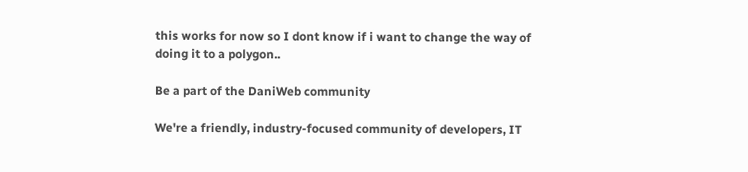this works for now so I dont know if i want to change the way of doing it to a polygon..

Be a part of the DaniWeb community

We're a friendly, industry-focused community of developers, IT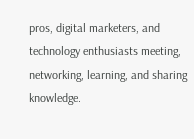pros, digital marketers, and technology enthusiasts meeting, networking, learning, and sharing knowledge.